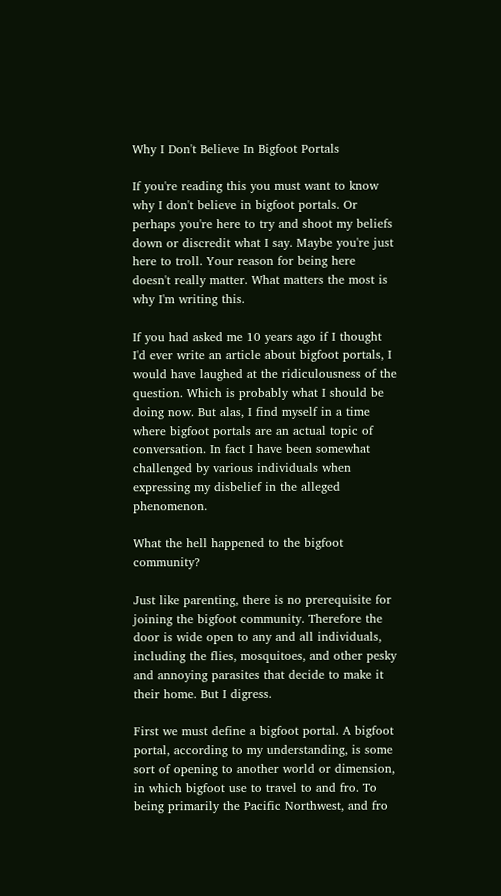Why I Don't Believe In Bigfoot Portals

If you're reading this you must want to know why I don't believe in bigfoot portals. Or perhaps you're here to try and shoot my beliefs down or discredit what I say. Maybe you're just here to troll. Your reason for being here doesn't really matter. What matters the most is why I'm writing this.

If you had asked me 10 years ago if I thought I'd ever write an article about bigfoot portals, I would have laughed at the ridiculousness of the question. Which is probably what I should be doing now. But alas, I find myself in a time where bigfoot portals are an actual topic of conversation. In fact I have been somewhat challenged by various individuals when expressing my disbelief in the alleged phenomenon.

What the hell happened to the bigfoot community?

Just like parenting, there is no prerequisite for joining the bigfoot community. Therefore the door is wide open to any and all individuals, including the flies, mosquitoes, and other pesky and annoying parasites that decide to make it their home. But I digress.

First we must define a bigfoot portal. A bigfoot portal, according to my understanding, is some sort of opening to another world or dimension, in which bigfoot use to travel to and fro. To being primarily the Pacific Northwest, and fro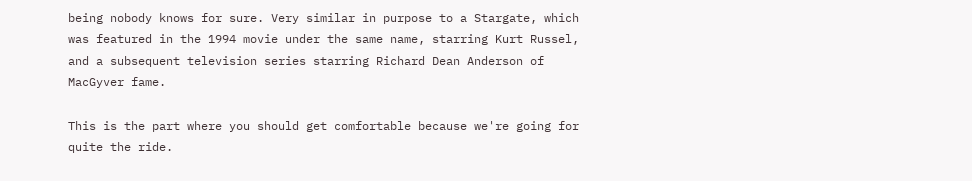being nobody knows for sure. Very similar in purpose to a Stargate, which was featured in the 1994 movie under the same name, starring Kurt Russel, and a subsequent television series starring Richard Dean Anderson of MacGyver fame.

This is the part where you should get comfortable because we're going for quite the ride.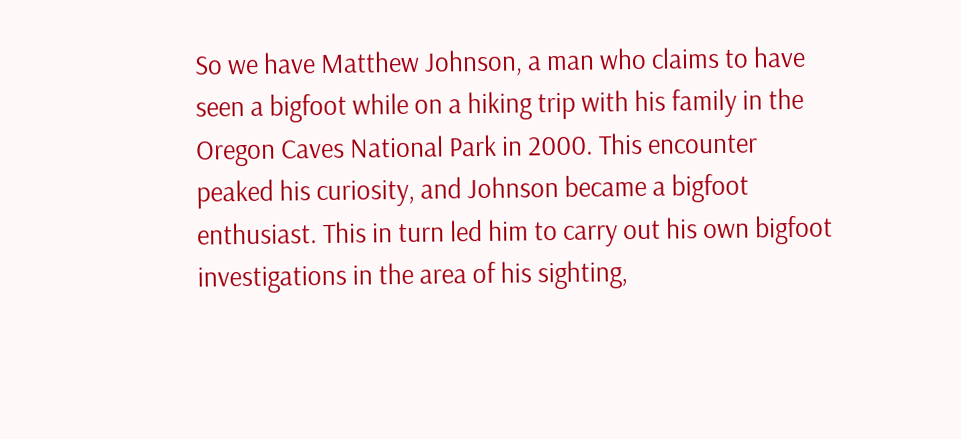So we have Matthew Johnson, a man who claims to have seen a bigfoot while on a hiking trip with his family in the Oregon Caves National Park in 2000. This encounter peaked his curiosity, and Johnson became a bigfoot enthusiast. This in turn led him to carry out his own bigfoot investigations in the area of his sighting,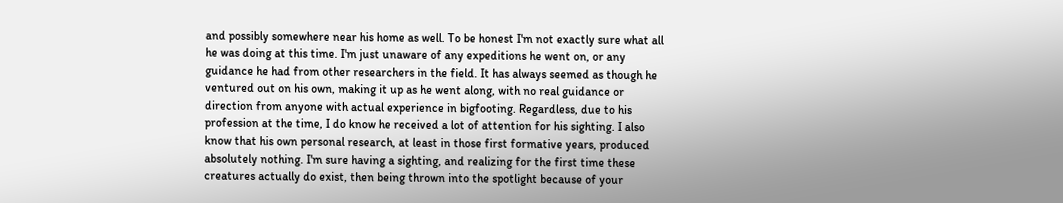and possibly somewhere near his home as well. To be honest I'm not exactly sure what all he was doing at this time. I'm just unaware of any expeditions he went on, or any guidance he had from other researchers in the field. It has always seemed as though he ventured out on his own, making it up as he went along, with no real guidance or direction from anyone with actual experience in bigfooting. Regardless, due to his profession at the time, I do know he received a lot of attention for his sighting. I also know that his own personal research, at least in those first formative years, produced absolutely nothing. I'm sure having a sighting, and realizing for the first time these creatures actually do exist, then being thrown into the spotlight because of your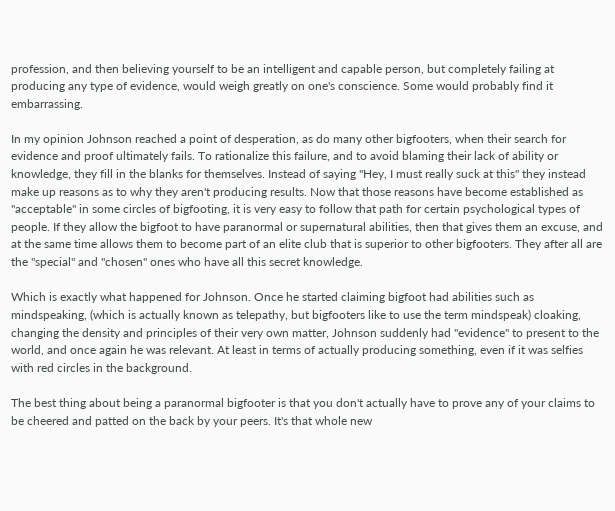profession, and then believing yourself to be an intelligent and capable person, but completely failing at producing any type of evidence, would weigh greatly on one's conscience. Some would probably find it embarrassing.

In my opinion Johnson reached a point of desperation, as do many other bigfooters, when their search for evidence and proof ultimately fails. To rationalize this failure, and to avoid blaming their lack of ability or knowledge, they fill in the blanks for themselves. Instead of saying "Hey, I must really suck at this" they instead make up reasons as to why they aren't producing results. Now that those reasons have become established as "acceptable" in some circles of bigfooting, it is very easy to follow that path for certain psychological types of people. If they allow the bigfoot to have paranormal or supernatural abilities, then that gives them an excuse, and at the same time allows them to become part of an elite club that is superior to other bigfooters. They after all are the "special" and "chosen" ones who have all this secret knowledge.

Which is exactly what happened for Johnson. Once he started claiming bigfoot had abilities such as mindspeaking, (which is actually known as telepathy, but bigfooters like to use the term mindspeak) cloaking, changing the density and principles of their very own matter, Johnson suddenly had "evidence" to present to the world, and once again he was relevant. At least in terms of actually producing something, even if it was selfies with red circles in the background.

The best thing about being a paranormal bigfooter is that you don't actually have to prove any of your claims to be cheered and patted on the back by your peers. It's that whole new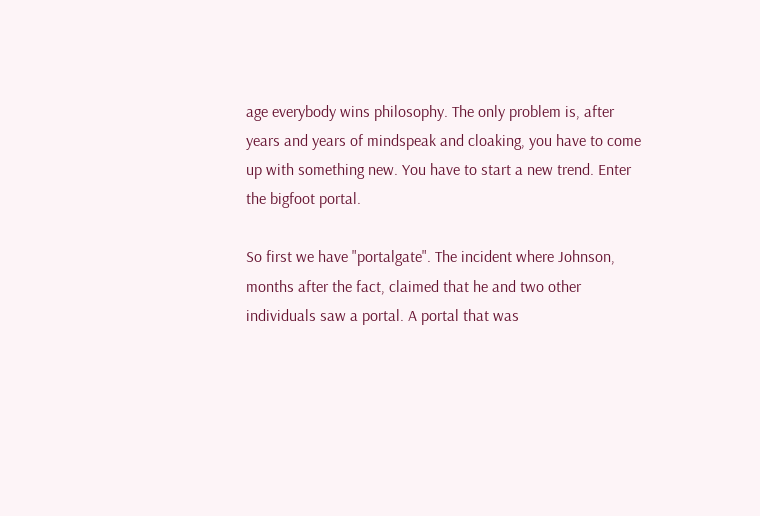age everybody wins philosophy. The only problem is, after years and years of mindspeak and cloaking, you have to come up with something new. You have to start a new trend. Enter the bigfoot portal.

So first we have "portalgate". The incident where Johnson, months after the fact, claimed that he and two other individuals saw a portal. A portal that was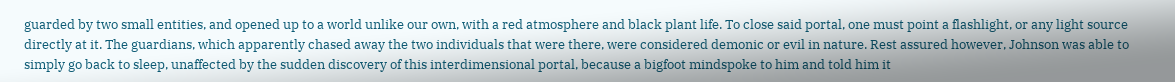guarded by two small entities, and opened up to a world unlike our own, with a red atmosphere and black plant life. To close said portal, one must point a flashlight, or any light source directly at it. The guardians, which apparently chased away the two individuals that were there, were considered demonic or evil in nature. Rest assured however, Johnson was able to simply go back to sleep, unaffected by the sudden discovery of this interdimensional portal, because a bigfoot mindspoke to him and told him it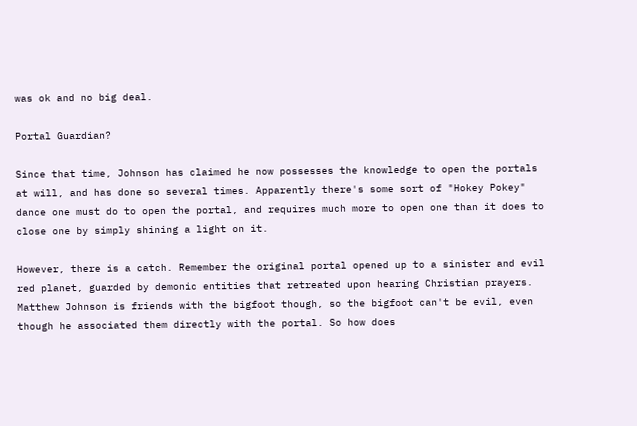was ok and no big deal.

Portal Guardian?

Since that time, Johnson has claimed he now possesses the knowledge to open the portals at will, and has done so several times. Apparently there's some sort of "Hokey Pokey" dance one must do to open the portal, and requires much more to open one than it does to close one by simply shining a light on it.

However, there is a catch. Remember the original portal opened up to a sinister and evil red planet, guarded by demonic entities that retreated upon hearing Christian prayers. Matthew Johnson is friends with the bigfoot though, so the bigfoot can't be evil, even though he associated them directly with the portal. So how does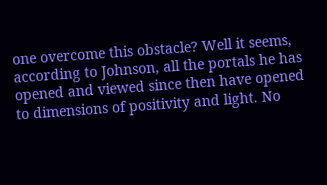one overcome this obstacle? Well it seems, according to Johnson, all the portals he has opened and viewed since then have opened to dimensions of positivity and light. No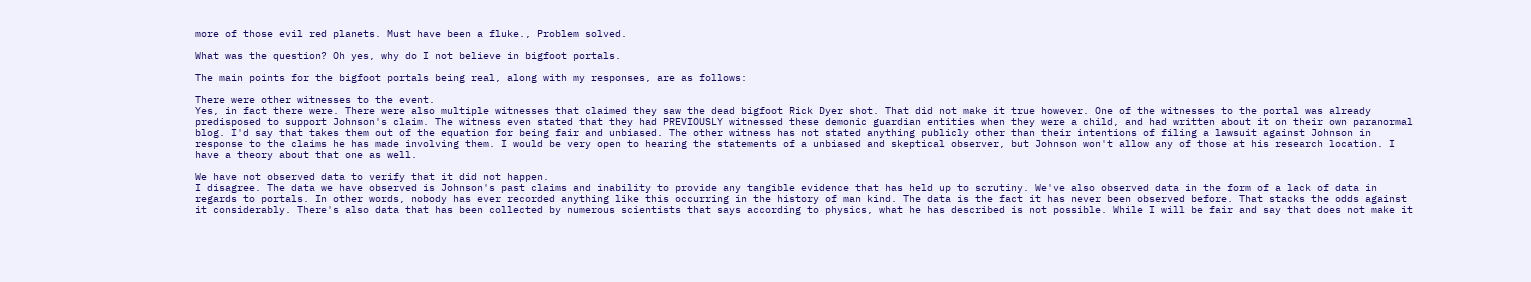more of those evil red planets. Must have been a fluke., Problem solved.

What was the question? Oh yes, why do I not believe in bigfoot portals.

The main points for the bigfoot portals being real, along with my responses, are as follows:

There were other witnesses to the event.
Yes, in fact there were. There were also multiple witnesses that claimed they saw the dead bigfoot Rick Dyer shot. That did not make it true however. One of the witnesses to the portal was already predisposed to support Johnson's claim. The witness even stated that they had PREVIOUSLY witnessed these demonic guardian entities when they were a child, and had written about it on their own paranormal blog. I'd say that takes them out of the equation for being fair and unbiased. The other witness has not stated anything publicly other than their intentions of filing a lawsuit against Johnson in response to the claims he has made involving them. I would be very open to hearing the statements of a unbiased and skeptical observer, but Johnson won't allow any of those at his research location. I have a theory about that one as well.

We have not observed data to verify that it did not happen.
I disagree. The data we have observed is Johnson's past claims and inability to provide any tangible evidence that has held up to scrutiny. We've also observed data in the form of a lack of data in regards to portals. In other words, nobody has ever recorded anything like this occurring in the history of man kind. The data is the fact it has never been observed before. That stacks the odds against it considerably. There's also data that has been collected by numerous scientists that says according to physics, what he has described is not possible. While I will be fair and say that does not make it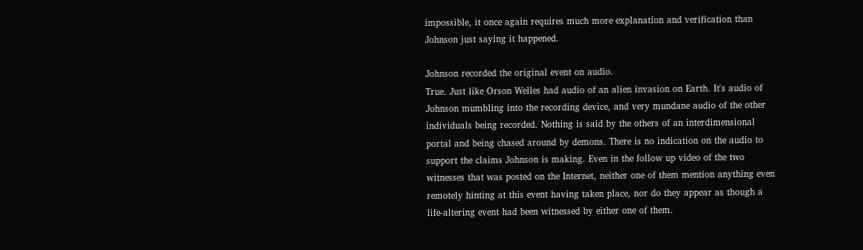impossible, it once again requires much more explanation and verification than Johnson just saying it happened.

Johnson recorded the original event on audio.
True. Just like Orson Welles had audio of an alien invasion on Earth. It's audio of Johnson mumbling into the recording device, and very mundane audio of the other individuals being recorded. Nothing is said by the others of an interdimensional portal and being chased around by demons. There is no indication on the audio to support the claims Johnson is making. Even in the follow up video of the two witnesses that was posted on the Internet, neither one of them mention anything even remotely hinting at this event having taken place, nor do they appear as though a life-altering event had been witnessed by either one of them.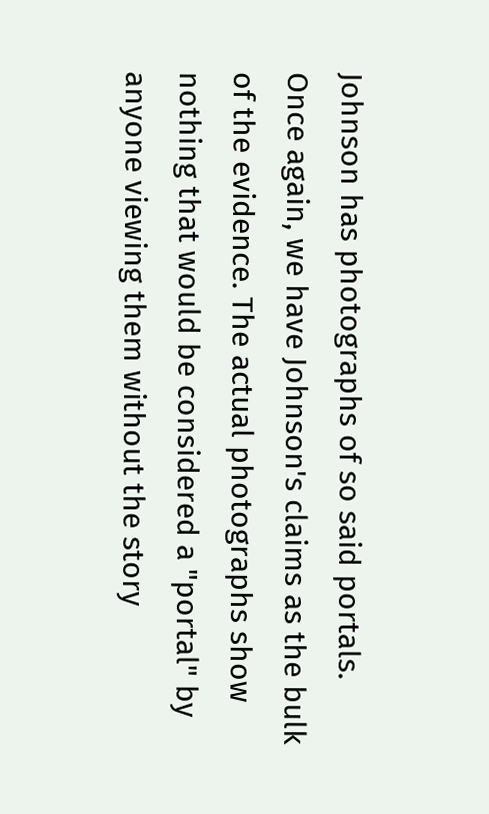Johnson has photographs of so said portals.
Once again, we have Johnson's claims as the bulk of the evidence. The actual photographs show nothing that would be considered a "portal" by anyone viewing them without the story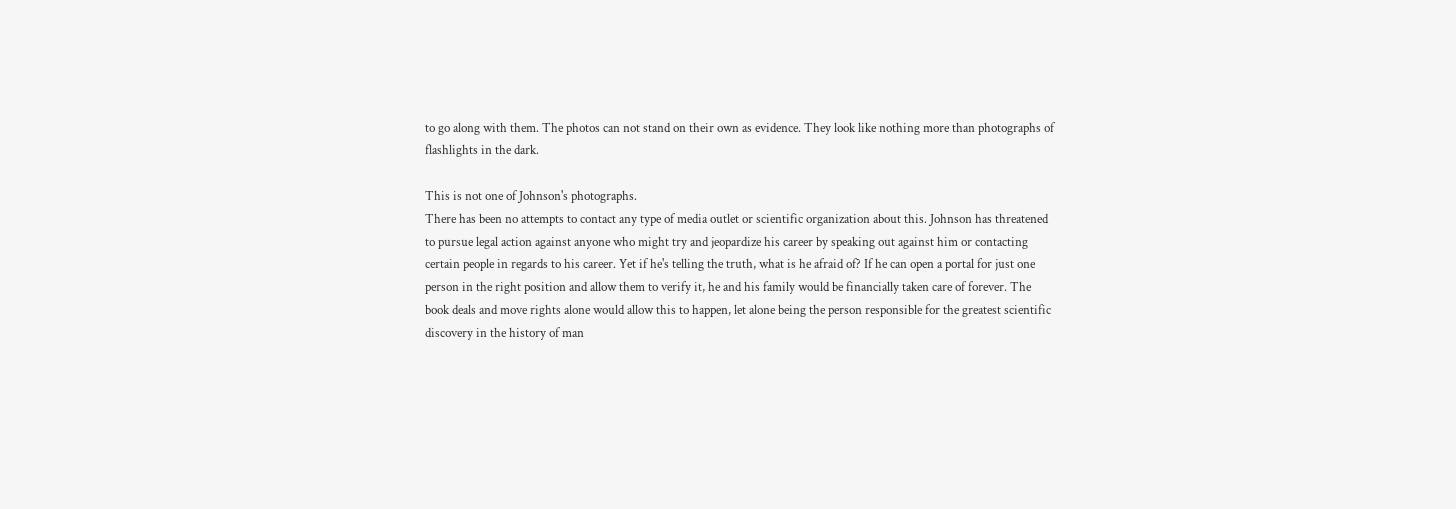to go along with them. The photos can not stand on their own as evidence. They look like nothing more than photographs of flashlights in the dark.

This is not one of Johnson's photographs.
There has been no attempts to contact any type of media outlet or scientific organization about this. Johnson has threatened to pursue legal action against anyone who might try and jeopardize his career by speaking out against him or contacting certain people in regards to his career. Yet if he's telling the truth, what is he afraid of? If he can open a portal for just one person in the right position and allow them to verify it, he and his family would be financially taken care of forever. The book deals and move rights alone would allow this to happen, let alone being the person responsible for the greatest scientific discovery in the history of man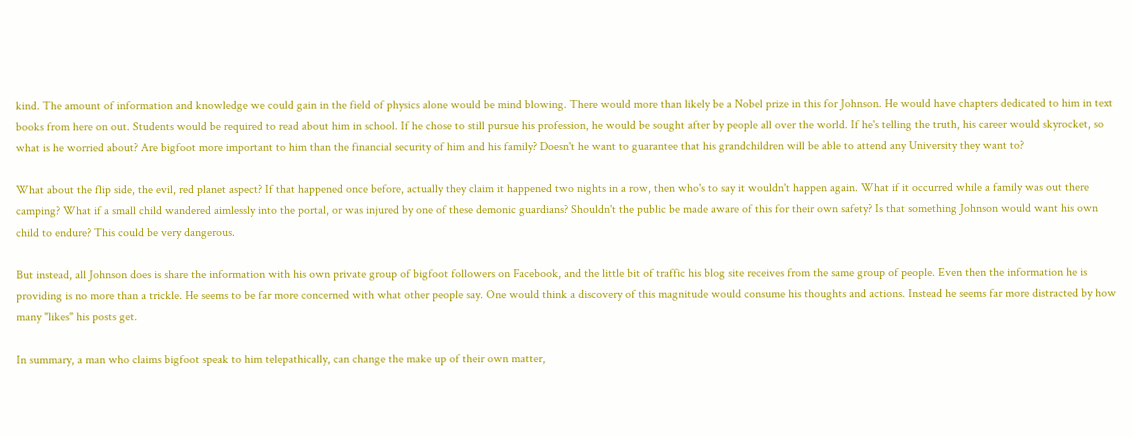kind. The amount of information and knowledge we could gain in the field of physics alone would be mind blowing. There would more than likely be a Nobel prize in this for Johnson. He would have chapters dedicated to him in text books from here on out. Students would be required to read about him in school. If he chose to still pursue his profession, he would be sought after by people all over the world. If he's telling the truth, his career would skyrocket, so what is he worried about? Are bigfoot more important to him than the financial security of him and his family? Doesn't he want to guarantee that his grandchildren will be able to attend any University they want to?

What about the flip side, the evil, red planet aspect? If that happened once before, actually they claim it happened two nights in a row, then who's to say it wouldn't happen again. What if it occurred while a family was out there camping? What if a small child wandered aimlessly into the portal, or was injured by one of these demonic guardians? Shouldn't the public be made aware of this for their own safety? Is that something Johnson would want his own child to endure? This could be very dangerous.

But instead, all Johnson does is share the information with his own private group of bigfoot followers on Facebook, and the little bit of traffic his blog site receives from the same group of people. Even then the information he is providing is no more than a trickle. He seems to be far more concerned with what other people say. One would think a discovery of this magnitude would consume his thoughts and actions. Instead he seems far more distracted by how many "likes" his posts get.

In summary, a man who claims bigfoot speak to him telepathically, can change the make up of their own matter,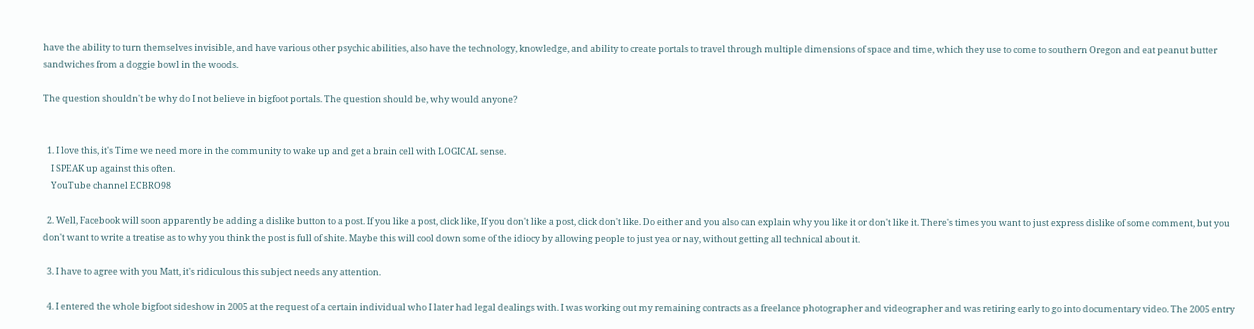have the ability to turn themselves invisible, and have various other psychic abilities, also have the technology, knowledge, and ability to create portals to travel through multiple dimensions of space and time, which they use to come to southern Oregon and eat peanut butter sandwiches from a doggie bowl in the woods.

The question shouldn't be why do I not believe in bigfoot portals. The question should be, why would anyone?


  1. I love this, it's Time we need more in the community to wake up and get a brain cell with LOGICAL sense.
    I SPEAK up against this often.
    YouTube channel ECBRO98

  2. Well, Facebook will soon apparently be adding a dislike button to a post. If you like a post, click like, If you don't like a post, click don't like. Do either and you also can explain why you like it or don't like it. There's times you want to just express dislike of some comment, but you don't want to write a treatise as to why you think the post is full of shite. Maybe this will cool down some of the idiocy by allowing people to just yea or nay, without getting all technical about it.

  3. I have to agree with you Matt, it's ridiculous this subject needs any attention.

  4. I entered the whole bigfoot sideshow in 2005 at the request of a certain individual who I later had legal dealings with. I was working out my remaining contracts as a freelance photographer and videographer and was retiring early to go into documentary video. The 2005 entry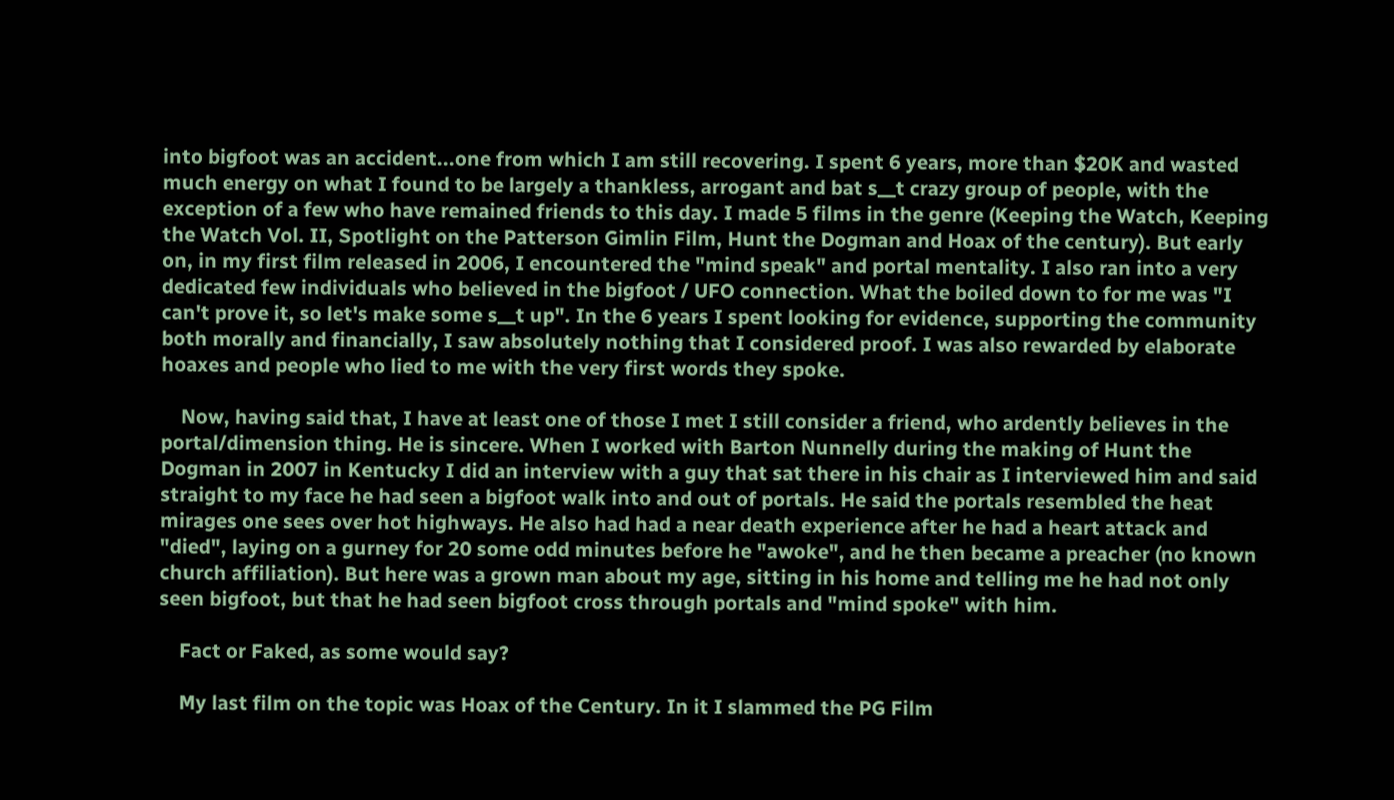into bigfoot was an accident...one from which I am still recovering. I spent 6 years, more than $20K and wasted much energy on what I found to be largely a thankless, arrogant and bat s__t crazy group of people, with the exception of a few who have remained friends to this day. I made 5 films in the genre (Keeping the Watch, Keeping the Watch Vol. II, Spotlight on the Patterson Gimlin Film, Hunt the Dogman and Hoax of the century). But early on, in my first film released in 2006, I encountered the "mind speak" and portal mentality. I also ran into a very dedicated few individuals who believed in the bigfoot / UFO connection. What the boiled down to for me was "I can't prove it, so let's make some s__t up". In the 6 years I spent looking for evidence, supporting the community both morally and financially, I saw absolutely nothing that I considered proof. I was also rewarded by elaborate hoaxes and people who lied to me with the very first words they spoke.

    Now, having said that, I have at least one of those I met I still consider a friend, who ardently believes in the portal/dimension thing. He is sincere. When I worked with Barton Nunnelly during the making of Hunt the Dogman in 2007 in Kentucky I did an interview with a guy that sat there in his chair as I interviewed him and said straight to my face he had seen a bigfoot walk into and out of portals. He said the portals resembled the heat mirages one sees over hot highways. He also had had a near death experience after he had a heart attack and "died", laying on a gurney for 20 some odd minutes before he "awoke", and he then became a preacher (no known church affiliation). But here was a grown man about my age, sitting in his home and telling me he had not only seen bigfoot, but that he had seen bigfoot cross through portals and "mind spoke" with him.

    Fact or Faked, as some would say?

    My last film on the topic was Hoax of the Century. In it I slammed the PG Film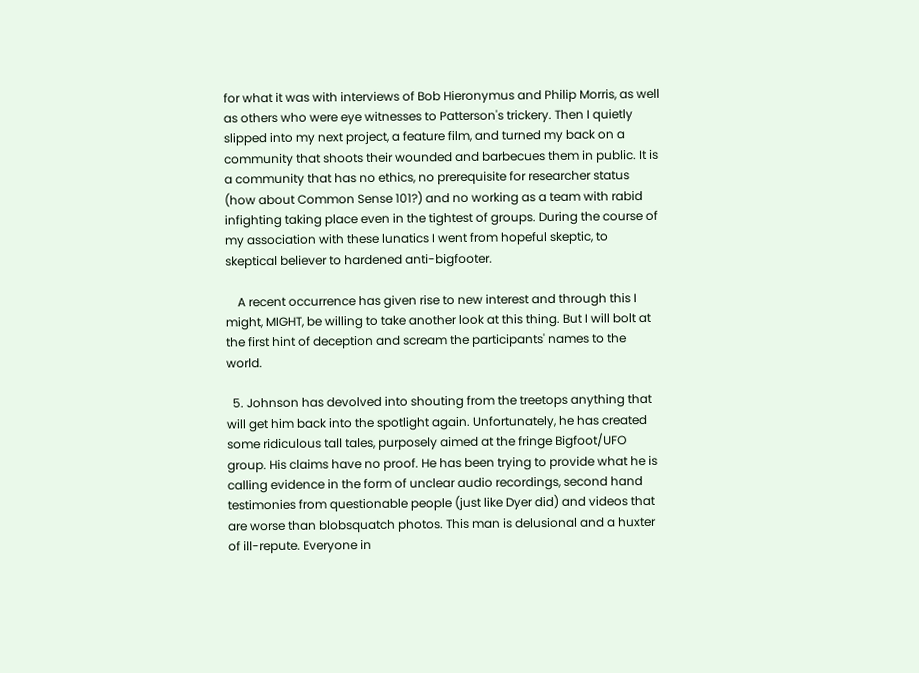for what it was with interviews of Bob Hieronymus and Philip Morris, as well as others who were eye witnesses to Patterson's trickery. Then I quietly slipped into my next project, a feature film, and turned my back on a community that shoots their wounded and barbecues them in public. It is a community that has no ethics, no prerequisite for researcher status (how about Common Sense 101?) and no working as a team with rabid infighting taking place even in the tightest of groups. During the course of my association with these lunatics I went from hopeful skeptic, to skeptical believer to hardened anti-bigfooter.

    A recent occurrence has given rise to new interest and through this I might, MIGHT, be willing to take another look at this thing. But I will bolt at the first hint of deception and scream the participants' names to the world.

  5. Johnson has devolved into shouting from the treetops anything that will get him back into the spotlight again. Unfortunately, he has created some ridiculous tall tales, purposely aimed at the fringe Bigfoot/UFO group. His claims have no proof. He has been trying to provide what he is calling evidence in the form of unclear audio recordings, second hand testimonies from questionable people (just like Dyer did) and videos that are worse than blobsquatch photos. This man is delusional and a huxter of ill-repute. Everyone in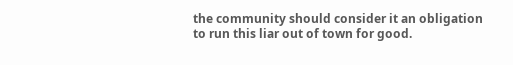the community should consider it an obligation to run this liar out of town for good.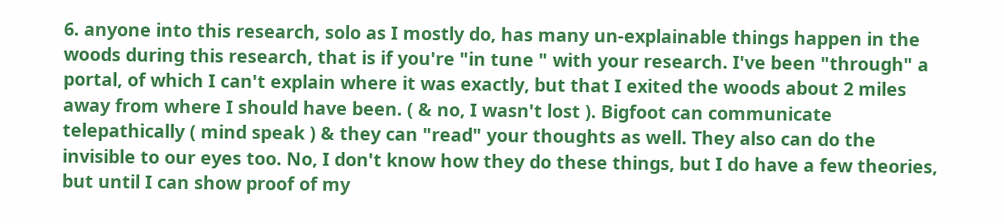6. anyone into this research, solo as I mostly do, has many un-explainable things happen in the woods during this research, that is if you're "in tune " with your research. I've been "through" a portal, of which I can't explain where it was exactly, but that I exited the woods about 2 miles away from where I should have been. ( & no, I wasn't lost ). Bigfoot can communicate telepathically ( mind speak ) & they can "read" your thoughts as well. They also can do the invisible to our eyes too. No, I don't know how they do these things, but I do have a few theories, but until I can show proof of my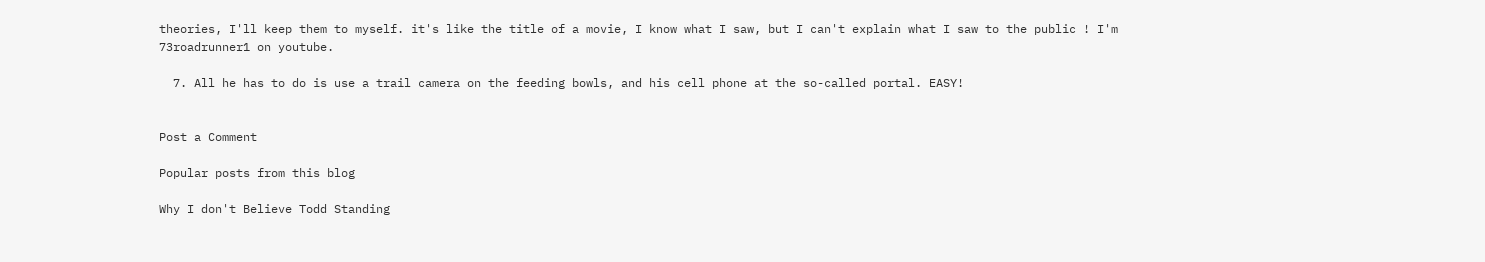theories, I'll keep them to myself. it's like the title of a movie, I know what I saw, but I can't explain what I saw to the public ! I'm 73roadrunner1 on youtube.

  7. All he has to do is use a trail camera on the feeding bowls, and his cell phone at the so-called portal. EASY!


Post a Comment

Popular posts from this blog

Why I don't Believe Todd Standing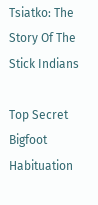Tsiatko: The Story Of The Stick Indians

Top Secret Bigfoot Habituation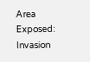Area Exposed: Invasion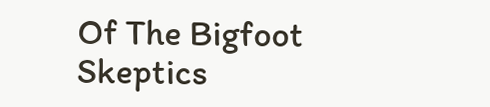Of The Bigfoot Skeptics